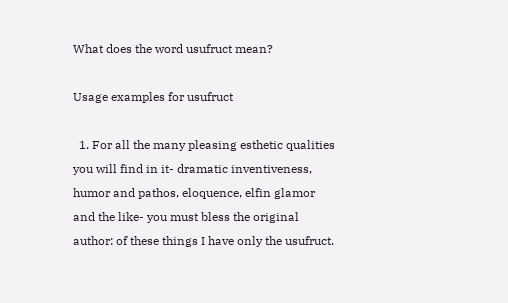What does the word usufruct mean?

Usage examples for usufruct

  1. For all the many pleasing esthetic qualities you will find in it- dramatic inventiveness, humor and pathos, eloquence, elfin glamor and the like- you must bless the original author: of these things I have only the usufruct.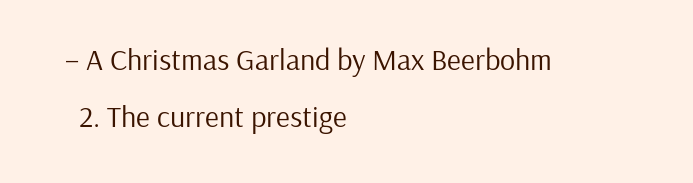– A Christmas Garland by Max Beerbohm
  2. The current prestige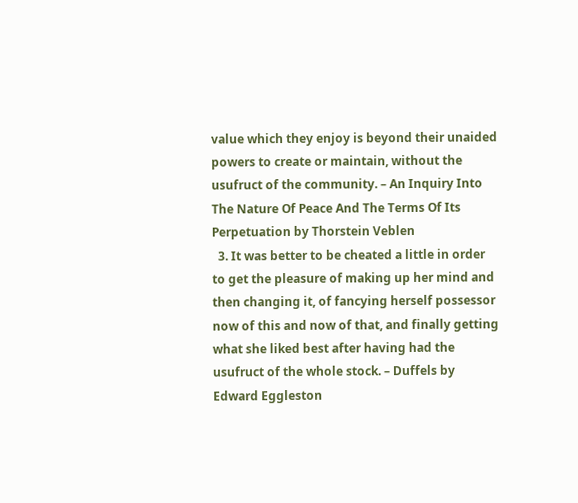value which they enjoy is beyond their unaided powers to create or maintain, without the usufruct of the community. – An Inquiry Into The Nature Of Peace And The Terms Of Its Perpetuation by Thorstein Veblen
  3. It was better to be cheated a little in order to get the pleasure of making up her mind and then changing it, of fancying herself possessor now of this and now of that, and finally getting what she liked best after having had the usufruct of the whole stock. – Duffels by Edward Eggleston